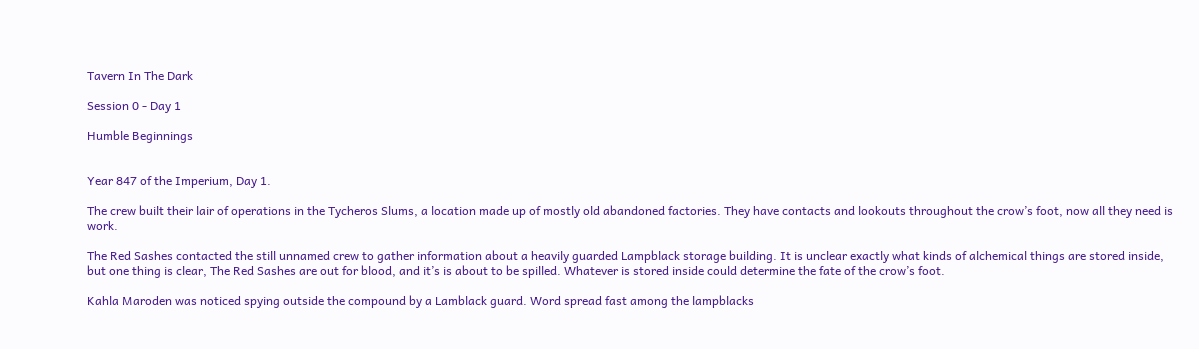Tavern In The Dark

Session 0 - Day 1

Humble Beginnings


Year 847 of the Imperium, Day 1.

The crew built their lair of operations in the Tycheros Slums, a location made up of mostly old abandoned factories. They have contacts and lookouts throughout the crow’s foot, now all they need is work.

The Red Sashes contacted the still unnamed crew to gather information about a heavily guarded Lampblack storage building. It is unclear exactly what kinds of alchemical things are stored inside, but one thing is clear, The Red Sashes are out for blood, and it’s is about to be spilled. Whatever is stored inside could determine the fate of the crow’s foot.

Kahla Maroden was noticed spying outside the compound by a Lamblack guard. Word spread fast among the lampblacks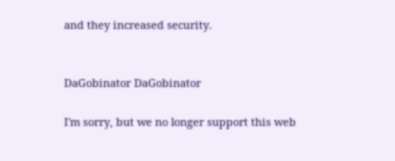and they increased security.


DaGobinator DaGobinator

I'm sorry, but we no longer support this web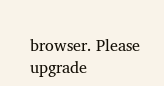browser. Please upgrade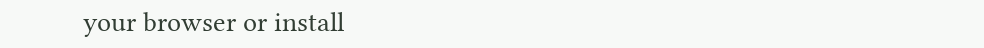your browser or install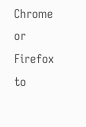Chrome or Firefox to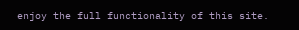enjoy the full functionality of this site.